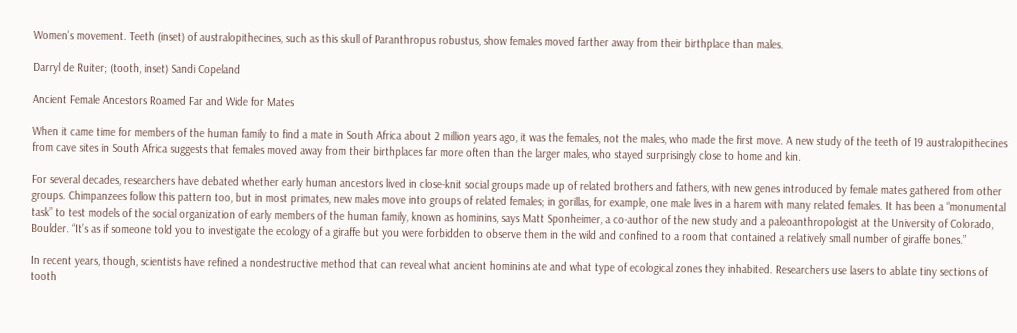Women’s movement. Teeth (inset) of australopithecines, such as this skull of Paranthropus robustus, show females moved farther away from their birthplace than males.

Darryl de Ruiter; (tooth, inset) Sandi Copeland

Ancient Female Ancestors Roamed Far and Wide for Mates

When it came time for members of the human family to find a mate in South Africa about 2 million years ago, it was the females, not the males, who made the first move. A new study of the teeth of 19 australopithecines from cave sites in South Africa suggests that females moved away from their birthplaces far more often than the larger males, who stayed surprisingly close to home and kin.

For several decades, researchers have debated whether early human ancestors lived in close-knit social groups made up of related brothers and fathers, with new genes introduced by female mates gathered from other groups. Chimpanzees follow this pattern too, but in most primates, new males move into groups of related females; in gorillas, for example, one male lives in a harem with many related females. It has been a “monumental task” to test models of the social organization of early members of the human family, known as hominins, says Matt Sponheimer, a co-author of the new study and a paleoanthropologist at the University of Colorado, Boulder. “It’s as if someone told you to investigate the ecology of a giraffe but you were forbidden to observe them in the wild and confined to a room that contained a relatively small number of giraffe bones.”

In recent years, though, scientists have refined a nondestructive method that can reveal what ancient hominins ate and what type of ecological zones they inhabited. Researchers use lasers to ablate tiny sections of tooth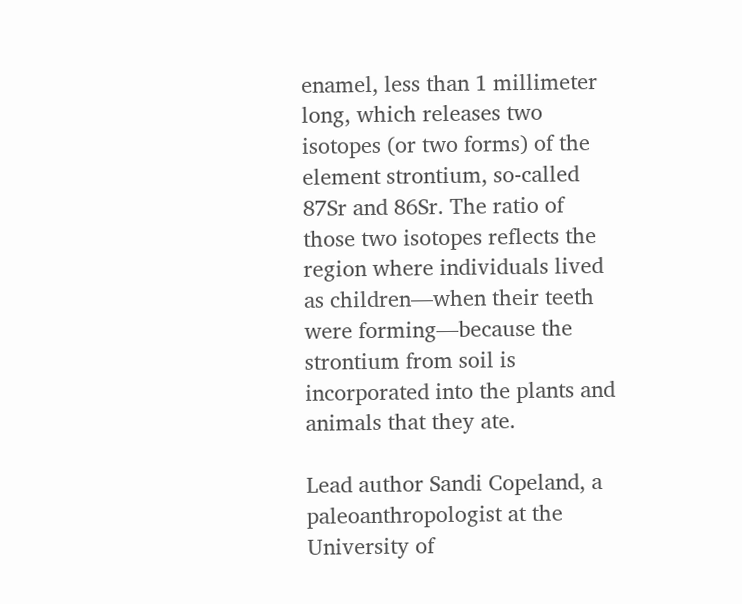enamel, less than 1 millimeter long, which releases two isotopes (or two forms) of the element strontium, so-called 87Sr and 86Sr. The ratio of those two isotopes reflects the region where individuals lived as children—when their teeth were forming—because the strontium from soil is incorporated into the plants and animals that they ate.

Lead author Sandi Copeland, a paleoanthropologist at the University of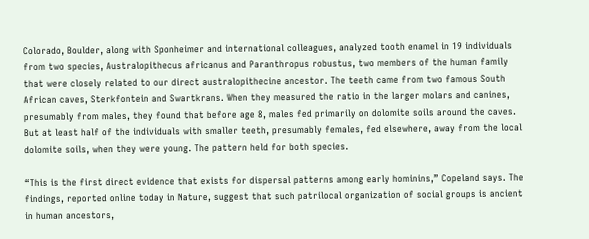Colorado, Boulder, along with Sponheimer and international colleagues, analyzed tooth enamel in 19 individuals from two species, Australopithecus africanus and Paranthropus robustus, two members of the human family that were closely related to our direct australopithecine ancestor. The teeth came from two famous South African caves, Sterkfontein and Swartkrans. When they measured the ratio in the larger molars and canines, presumably from males, they found that before age 8, males fed primarily on dolomite soils around the caves. But at least half of the individuals with smaller teeth, presumably females, fed elsewhere, away from the local dolomite soils, when they were young. The pattern held for both species.

“This is the first direct evidence that exists for dispersal patterns among early hominins,” Copeland says. The findings, reported online today in Nature, suggest that such patrilocal organization of social groups is ancient in human ancestors,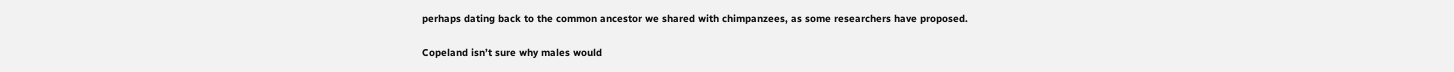perhaps dating back to the common ancestor we shared with chimpanzees, as some researchers have proposed.

Copeland isn’t sure why males would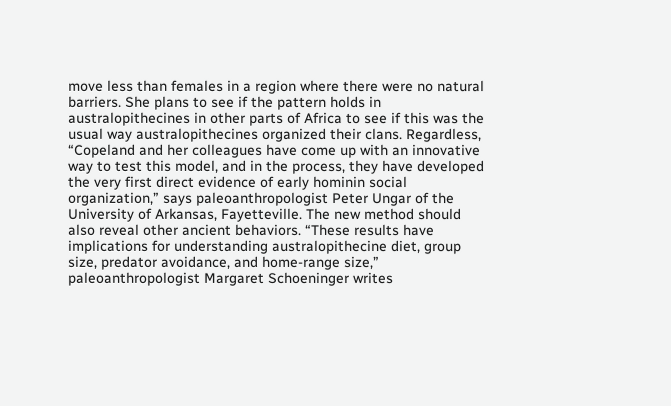move less than females in a region where there were no natural barriers. She plans to see if the pattern holds in australopithecines in other parts of Africa to see if this was the usual way australopithecines organized their clans. Regardless, “Copeland and her colleagues have come up with an innovative way to test this model, and in the process, they have developed the very first direct evidence of early hominin social organization,” says paleoanthropologist Peter Ungar of the University of Arkansas, Fayetteville. The new method should also reveal other ancient behaviors. “These results have implications for understanding australopithecine diet, group size, predator avoidance, and home-range size,” paleoanthropologist Margaret Schoeninger writes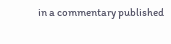in a commentary published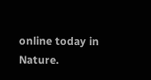online today in Nature.